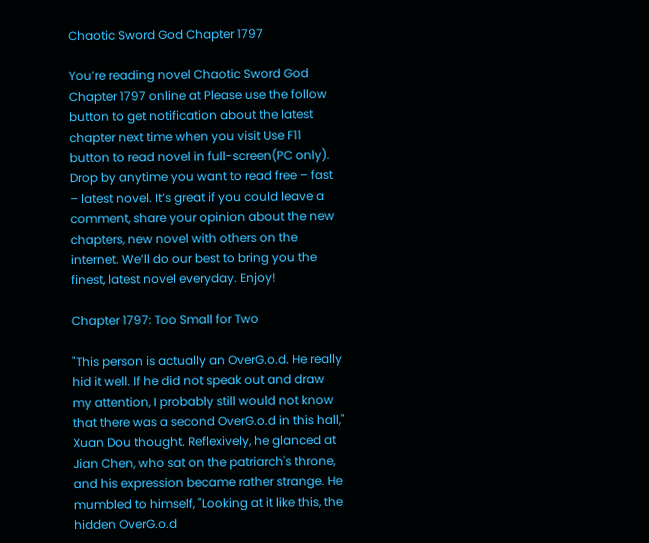Chaotic Sword God Chapter 1797

You’re reading novel Chaotic Sword God Chapter 1797 online at Please use the follow button to get notification about the latest chapter next time when you visit Use F11 button to read novel in full-screen(PC only). Drop by anytime you want to read free – fast – latest novel. It’s great if you could leave a comment, share your opinion about the new chapters, new novel with others on the internet. We’ll do our best to bring you the finest, latest novel everyday. Enjoy!

Chapter 1797: Too Small for Two

"This person is actually an OverG.o.d. He really hid it well. If he did not speak out and draw my attention, I probably still would not know that there was a second OverG.o.d in this hall," Xuan Dou thought. Reflexively, he glanced at Jian Chen, who sat on the patriarch's throne, and his expression became rather strange. He mumbled to himself, "Looking at it like this, the hidden OverG.o.d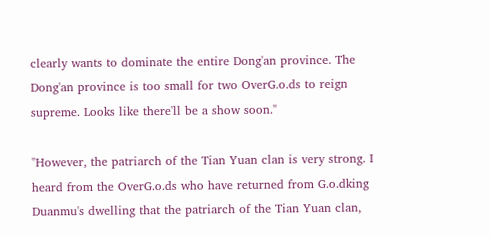clearly wants to dominate the entire Dong'an province. The Dong'an province is too small for two OverG.o.ds to reign supreme. Looks like there'll be a show soon."

"However, the patriarch of the Tian Yuan clan is very strong. I heard from the OverG.o.ds who have returned from G.o.dking Duanmu's dwelling that the patriarch of the Tian Yuan clan,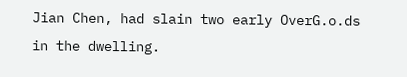Jian Chen, had slain two early OverG.o.ds in the dwelling.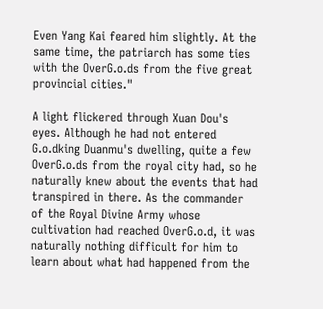Even Yang Kai feared him slightly. At the same time, the patriarch has some ties with the OverG.o.ds from the five great provincial cities."

A light flickered through Xuan Dou's eyes. Although he had not entered G.o.dking Duanmu's dwelling, quite a few OverG.o.ds from the royal city had, so he naturally knew about the events that had transpired in there. As the commander of the Royal Divine Army whose cultivation had reached OverG.o.d, it was naturally nothing difficult for him to learn about what had happened from the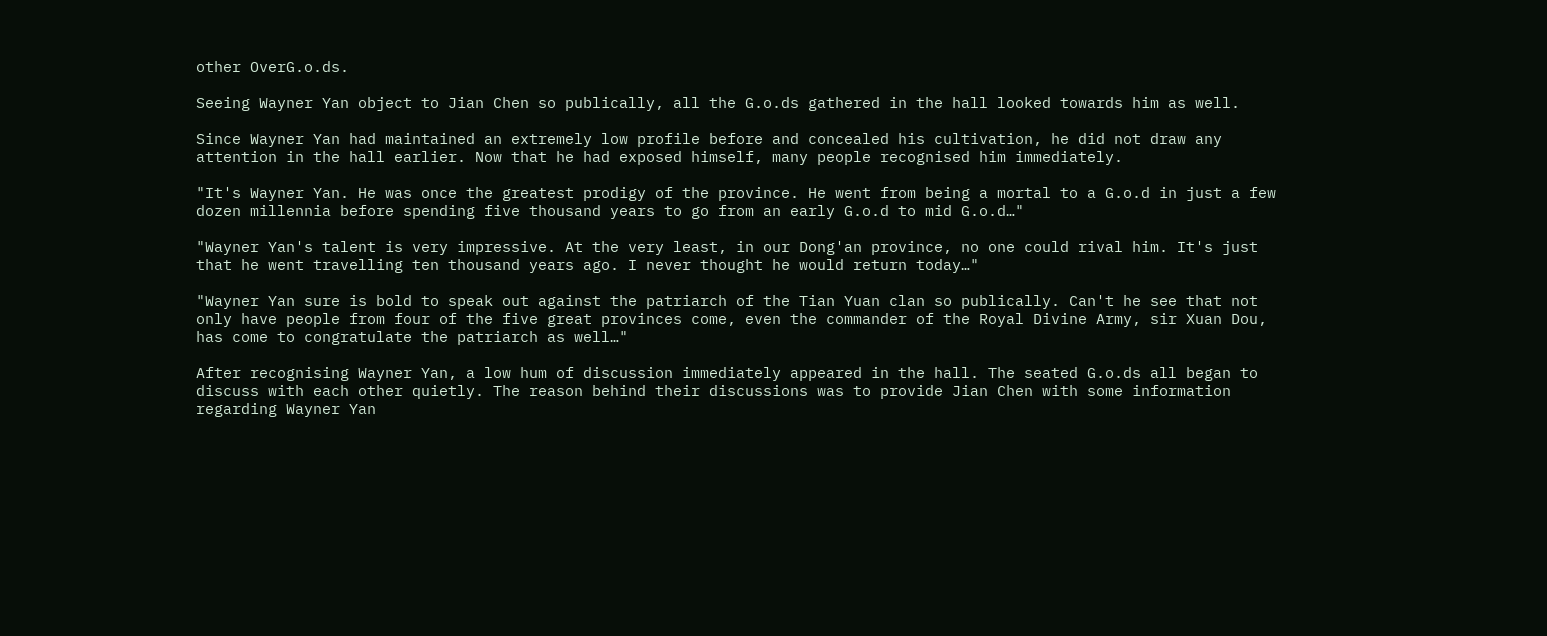other OverG.o.ds.

Seeing Wayner Yan object to Jian Chen so publically, all the G.o.ds gathered in the hall looked towards him as well.

Since Wayner Yan had maintained an extremely low profile before and concealed his cultivation, he did not draw any attention in the hall earlier. Now that he had exposed himself, many people recognised him immediately.

"It's Wayner Yan. He was once the greatest prodigy of the province. He went from being a mortal to a G.o.d in just a few dozen millennia before spending five thousand years to go from an early G.o.d to mid G.o.d…"

"Wayner Yan's talent is very impressive. At the very least, in our Dong'an province, no one could rival him. It's just that he went travelling ten thousand years ago. I never thought he would return today…"

"Wayner Yan sure is bold to speak out against the patriarch of the Tian Yuan clan so publically. Can't he see that not only have people from four of the five great provinces come, even the commander of the Royal Divine Army, sir Xuan Dou, has come to congratulate the patriarch as well…"

After recognising Wayner Yan, a low hum of discussion immediately appeared in the hall. The seated G.o.ds all began to discuss with each other quietly. The reason behind their discussions was to provide Jian Chen with some information regarding Wayner Yan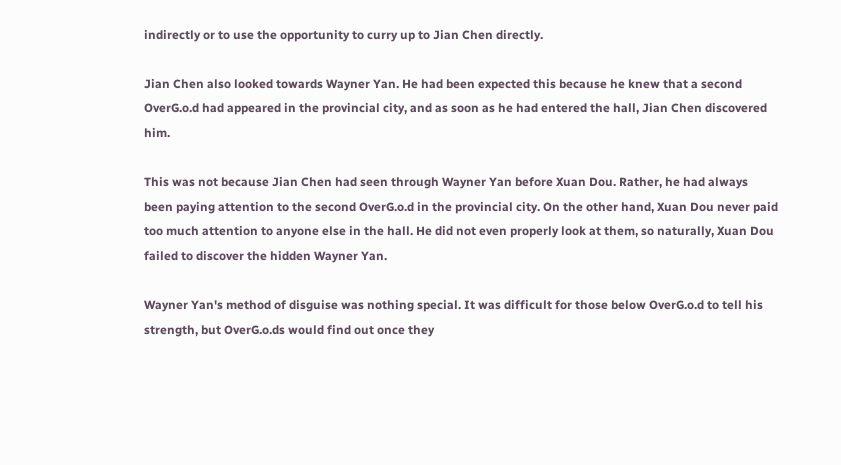indirectly or to use the opportunity to curry up to Jian Chen directly.

Jian Chen also looked towards Wayner Yan. He had been expected this because he knew that a second OverG.o.d had appeared in the provincial city, and as soon as he had entered the hall, Jian Chen discovered him.

This was not because Jian Chen had seen through Wayner Yan before Xuan Dou. Rather, he had always been paying attention to the second OverG.o.d in the provincial city. On the other hand, Xuan Dou never paid too much attention to anyone else in the hall. He did not even properly look at them, so naturally, Xuan Dou failed to discover the hidden Wayner Yan.

Wayner Yan's method of disguise was nothing special. It was difficult for those below OverG.o.d to tell his strength, but OverG.o.ds would find out once they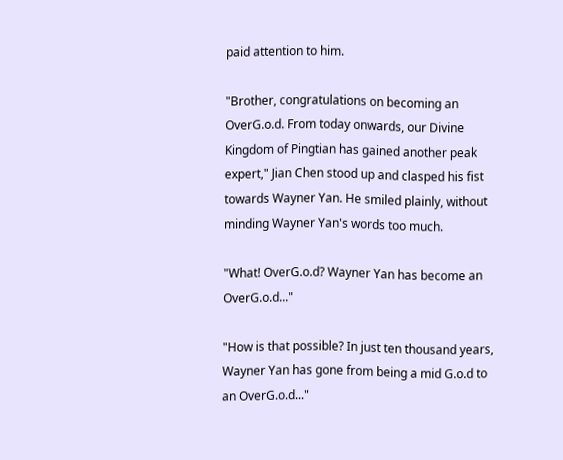paid attention to him.

"Brother, congratulations on becoming an OverG.o.d. From today onwards, our Divine Kingdom of Pingtian has gained another peak expert," Jian Chen stood up and clasped his fist towards Wayner Yan. He smiled plainly, without minding Wayner Yan's words too much.

"What! OverG.o.d? Wayner Yan has become an OverG.o.d..."

"How is that possible? In just ten thousand years, Wayner Yan has gone from being a mid G.o.d to an OverG.o.d..."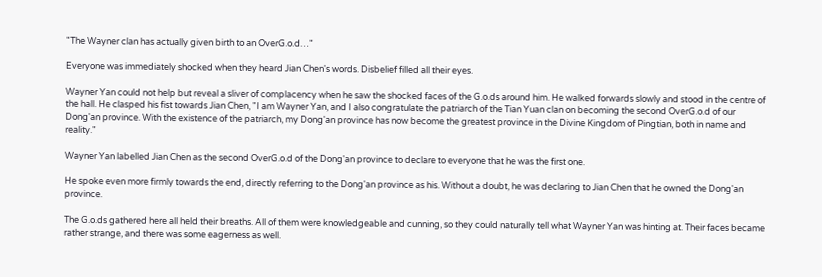"The Wayner clan has actually given birth to an OverG.o.d…"

Everyone was immediately shocked when they heard Jian Chen's words. Disbelief filled all their eyes.

Wayner Yan could not help but reveal a sliver of complacency when he saw the shocked faces of the G.o.ds around him. He walked forwards slowly and stood in the centre of the hall. He clasped his fist towards Jian Chen, "I am Wayner Yan, and I also congratulate the patriarch of the Tian Yuan clan on becoming the second OverG.o.d of our Dong'an province. With the existence of the patriarch, my Dong'an province has now become the greatest province in the Divine Kingdom of Pingtian, both in name and reality."

Wayner Yan labelled Jian Chen as the second OverG.o.d of the Dong'an province to declare to everyone that he was the first one.

He spoke even more firmly towards the end, directly referring to the Dong'an province as his. Without a doubt, he was declaring to Jian Chen that he owned the Dong'an province.

The G.o.ds gathered here all held their breaths. All of them were knowledgeable and cunning, so they could naturally tell what Wayner Yan was hinting at. Their faces became rather strange, and there was some eagerness as well.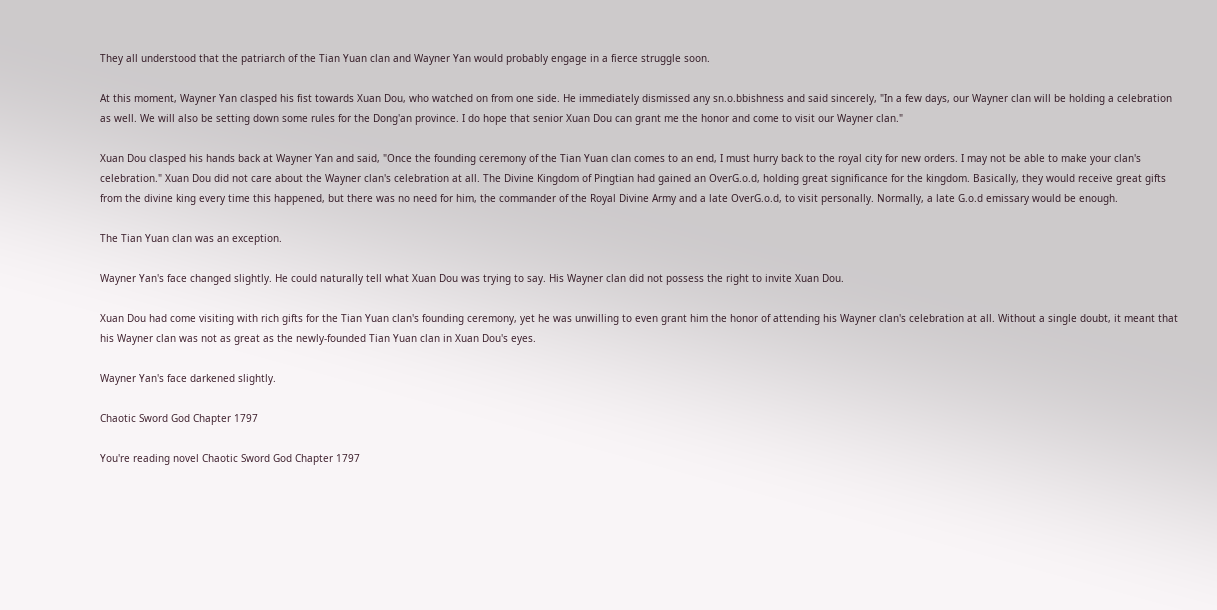They all understood that the patriarch of the Tian Yuan clan and Wayner Yan would probably engage in a fierce struggle soon.

At this moment, Wayner Yan clasped his fist towards Xuan Dou, who watched on from one side. He immediately dismissed any sn.o.bbishness and said sincerely, "In a few days, our Wayner clan will be holding a celebration as well. We will also be setting down some rules for the Dong'an province. I do hope that senior Xuan Dou can grant me the honor and come to visit our Wayner clan."

Xuan Dou clasped his hands back at Wayner Yan and said, "Once the founding ceremony of the Tian Yuan clan comes to an end, I must hurry back to the royal city for new orders. I may not be able to make your clan's celebration." Xuan Dou did not care about the Wayner clan's celebration at all. The Divine Kingdom of Pingtian had gained an OverG.o.d, holding great significance for the kingdom. Basically, they would receive great gifts from the divine king every time this happened, but there was no need for him, the commander of the Royal Divine Army and a late OverG.o.d, to visit personally. Normally, a late G.o.d emissary would be enough.

The Tian Yuan clan was an exception.

Wayner Yan's face changed slightly. He could naturally tell what Xuan Dou was trying to say. His Wayner clan did not possess the right to invite Xuan Dou.

Xuan Dou had come visiting with rich gifts for the Tian Yuan clan's founding ceremony, yet he was unwilling to even grant him the honor of attending his Wayner clan's celebration at all. Without a single doubt, it meant that his Wayner clan was not as great as the newly-founded Tian Yuan clan in Xuan Dou's eyes.

Wayner Yan's face darkened slightly.

Chaotic Sword God Chapter 1797

You're reading novel Chaotic Sword God Chapter 1797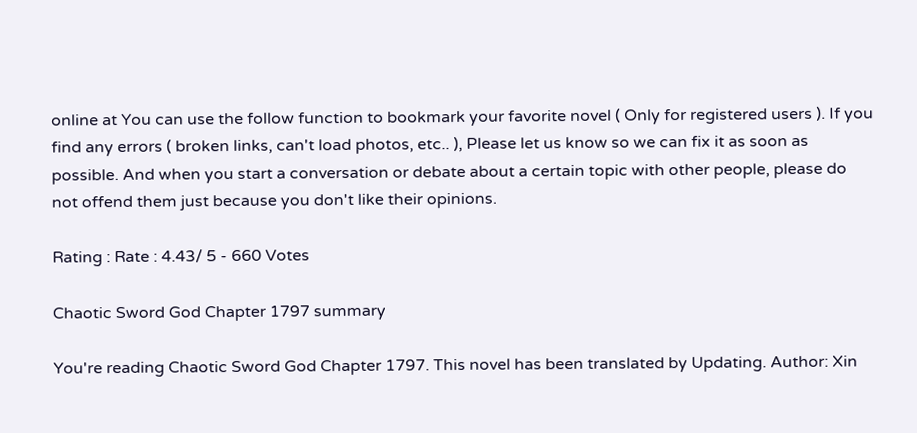online at You can use the follow function to bookmark your favorite novel ( Only for registered users ). If you find any errors ( broken links, can't load photos, etc.. ), Please let us know so we can fix it as soon as possible. And when you start a conversation or debate about a certain topic with other people, please do not offend them just because you don't like their opinions.

Rating : Rate : 4.43/ 5 - 660 Votes

Chaotic Sword God Chapter 1797 summary

You're reading Chaotic Sword God Chapter 1797. This novel has been translated by Updating. Author: Xin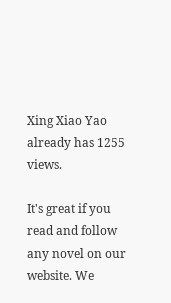Xing Xiao Yao already has 1255 views.

It's great if you read and follow any novel on our website. We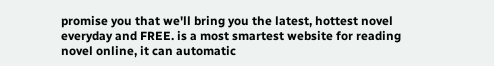promise you that we'll bring you the latest, hottest novel everyday and FREE. is a most smartest website for reading novel online, it can automatic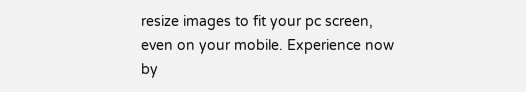resize images to fit your pc screen, even on your mobile. Experience now by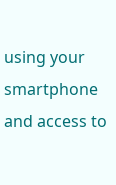using your smartphone and access to